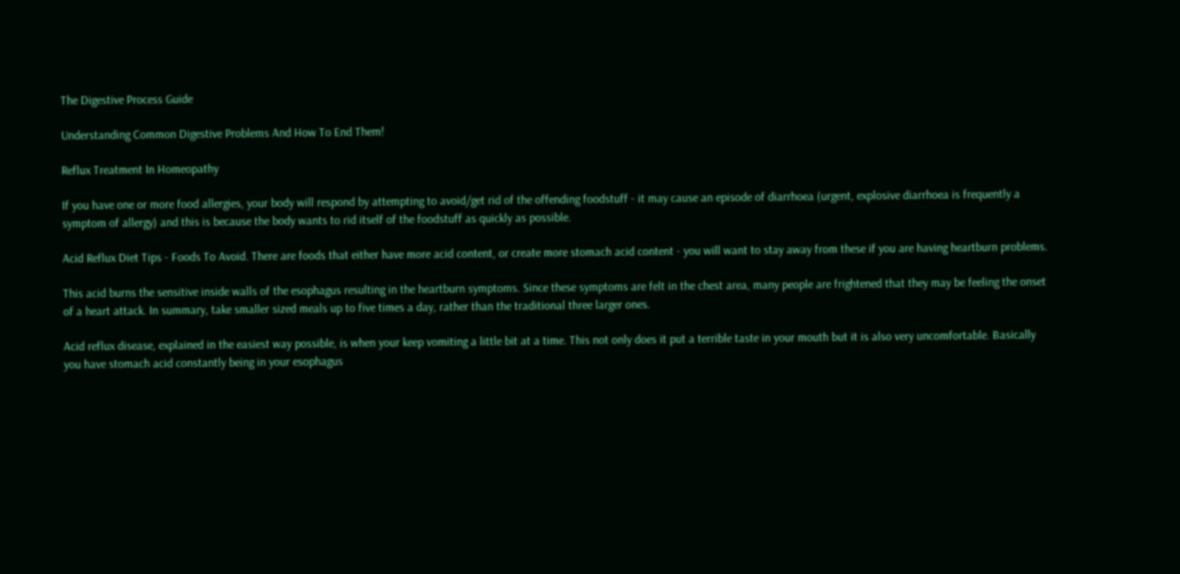The Digestive Process Guide

Understanding Common Digestive Problems And How To End Them!

Reflux Treatment In Homeopathy

If you have one or more food allergies, your body will respond by attempting to avoid/get rid of the offending foodstuff - it may cause an episode of diarrhoea (urgent, explosive diarrhoea is frequently a symptom of allergy) and this is because the body wants to rid itself of the foodstuff as quickly as possible.

Acid Reflux Diet Tips - Foods To Avoid. There are foods that either have more acid content, or create more stomach acid content - you will want to stay away from these if you are having heartburn problems.

This acid burns the sensitive inside walls of the esophagus resulting in the heartburn symptoms. Since these symptoms are felt in the chest area, many people are frightened that they may be feeling the onset of a heart attack. In summary, take smaller sized meals up to five times a day, rather than the traditional three larger ones.

Acid reflux disease, explained in the easiest way possible, is when your keep vomiting a little bit at a time. This not only does it put a terrible taste in your mouth but it is also very uncomfortable. Basically you have stomach acid constantly being in your esophagus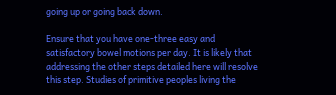going up or going back down.

Ensure that you have one-three easy and satisfactory bowel motions per day. It is likely that addressing the other steps detailed here will resolve this step. Studies of primitive peoples living the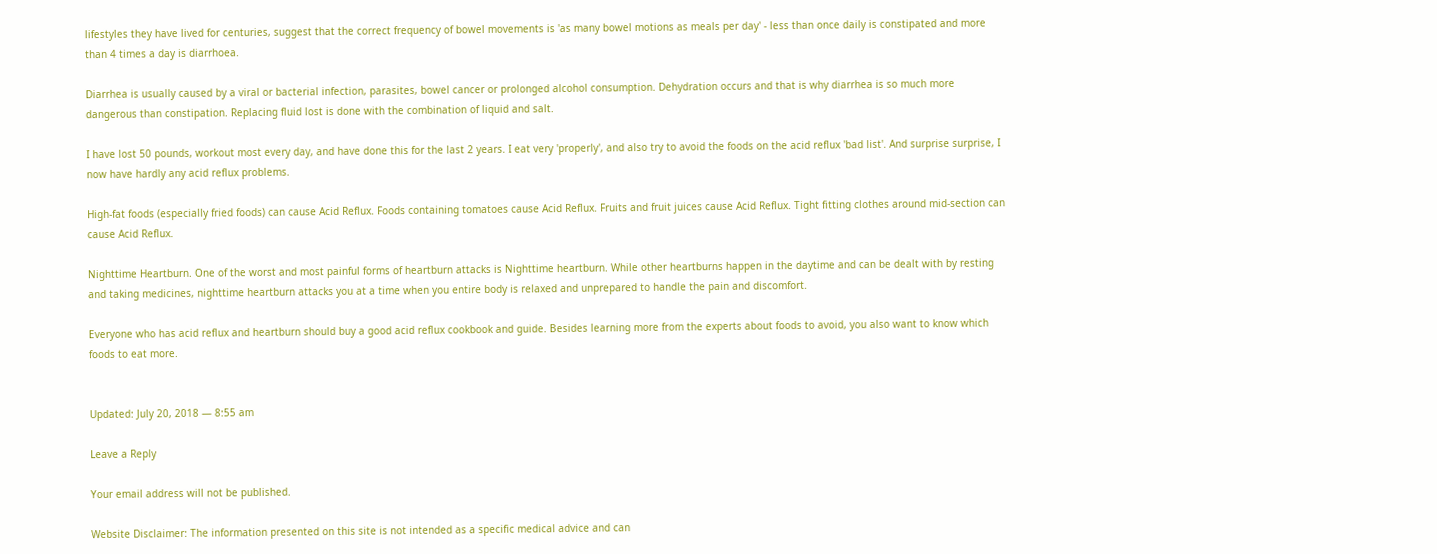lifestyles they have lived for centuries, suggest that the correct frequency of bowel movements is 'as many bowel motions as meals per day' - less than once daily is constipated and more than 4 times a day is diarrhoea.

Diarrhea is usually caused by a viral or bacterial infection, parasites, bowel cancer or prolonged alcohol consumption. Dehydration occurs and that is why diarrhea is so much more dangerous than constipation. Replacing fluid lost is done with the combination of liquid and salt.

I have lost 50 pounds, workout most every day, and have done this for the last 2 years. I eat very 'properly', and also try to avoid the foods on the acid reflux 'bad list'. And surprise surprise, I now have hardly any acid reflux problems.

High-fat foods (especially fried foods) can cause Acid Reflux. Foods containing tomatoes cause Acid Reflux. Fruits and fruit juices cause Acid Reflux. Tight fitting clothes around mid-section can cause Acid Reflux.

Nighttime Heartburn. One of the worst and most painful forms of heartburn attacks is Nighttime heartburn. While other heartburns happen in the daytime and can be dealt with by resting and taking medicines, nighttime heartburn attacks you at a time when you entire body is relaxed and unprepared to handle the pain and discomfort.

Everyone who has acid reflux and heartburn should buy a good acid reflux cookbook and guide. Besides learning more from the experts about foods to avoid, you also want to know which foods to eat more.


Updated: July 20, 2018 — 8:55 am

Leave a Reply

Your email address will not be published.

Website Disclaimer: The information presented on this site is not intended as a specific medical advice and can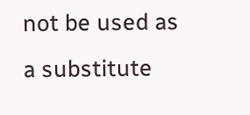not be used as a substitute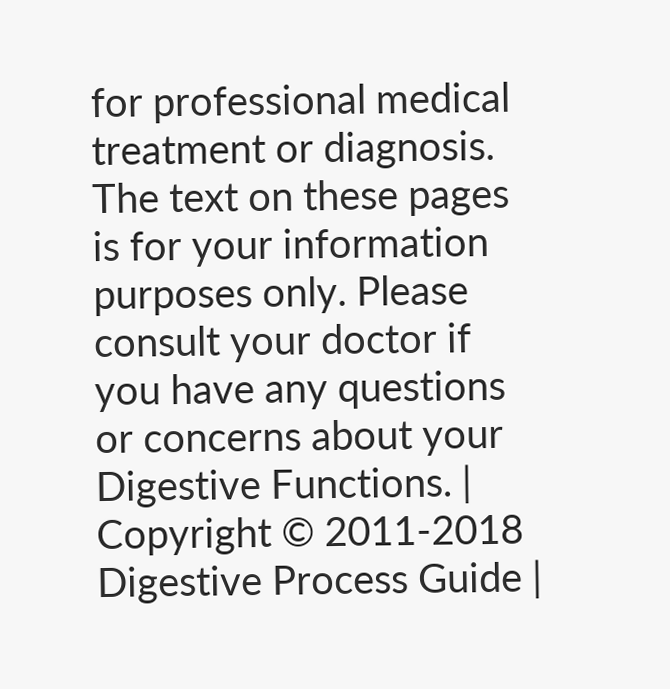for professional medical treatment or diagnosis. The text on these pages is for your information purposes only. Please consult your doctor if you have any questions or concerns about your Digestive Functions. | Copyright © 2011-2018 Digestive Process Guide |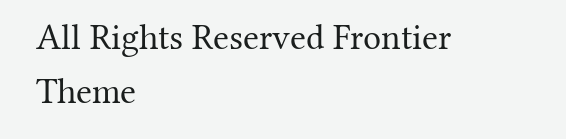All Rights Reserved Frontier Theme